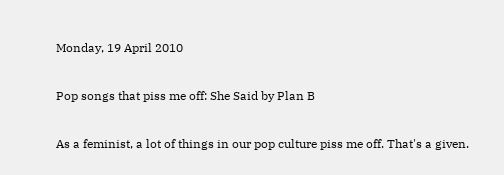Monday, 19 April 2010

Pop songs that piss me off: She Said by Plan B

As a feminist, a lot of things in our pop culture piss me off. That's a given.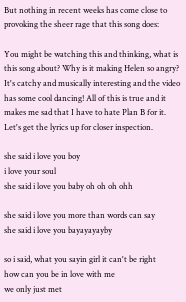But nothing in recent weeks has come close to provoking the sheer rage that this song does:

You might be watching this and thinking, what is this song about? Why is it making Helen so angry? It's catchy and musically interesting and the video has some cool dancing! All of this is true and it makes me sad that I have to hate Plan B for it. Let's get the lyrics up for closer inspection.

she said i love you boy
i love your soul
she said i love you baby oh oh oh ohh

she said i love you more than words can say
she said i love you bayayayayby

so i said, what you sayin girl it can't be right
how can you be in love with me
we only just met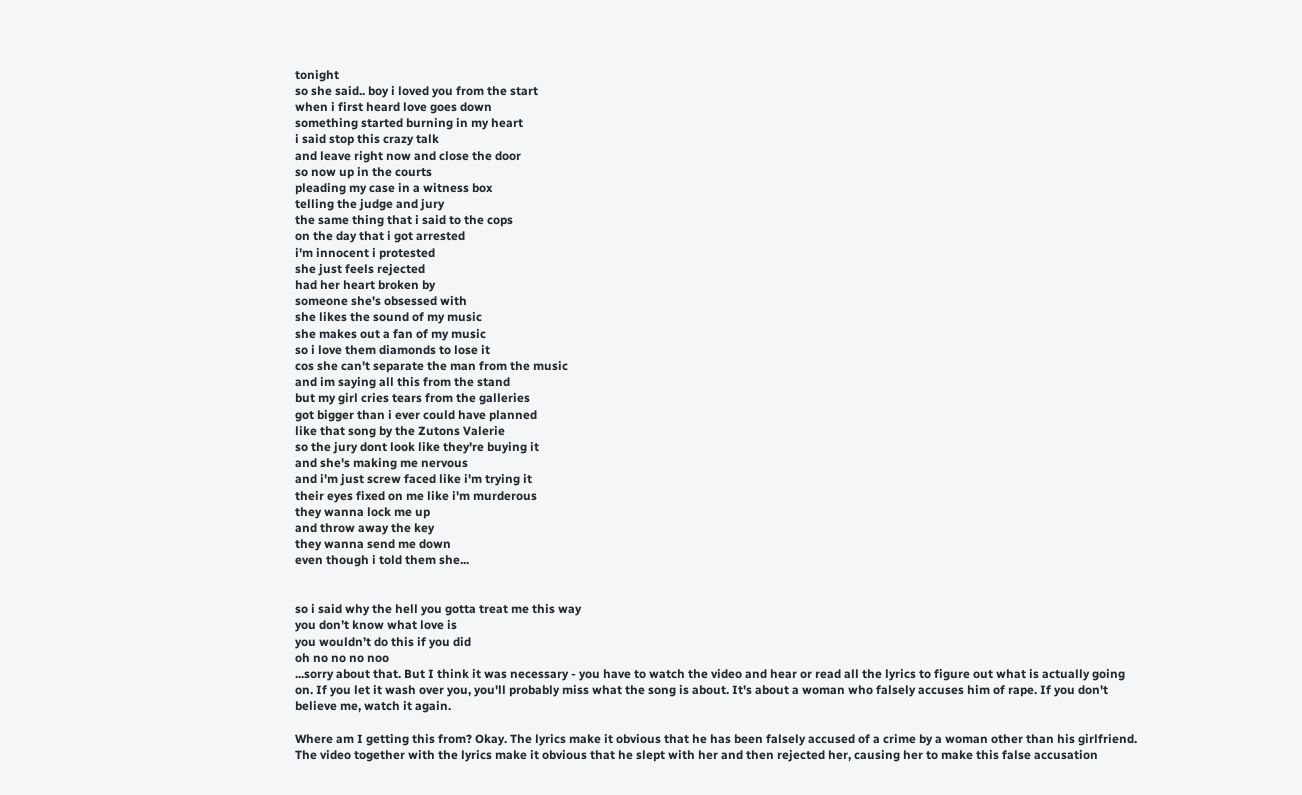tonight
so she said.. boy i loved you from the start
when i first heard love goes down
something started burning in my heart
i said stop this crazy talk
and leave right now and close the door
so now up in the courts
pleading my case in a witness box
telling the judge and jury
the same thing that i said to the cops
on the day that i got arrested
i'm innocent i protested
she just feels rejected
had her heart broken by
someone she's obsessed with
she likes the sound of my music
she makes out a fan of my music
so i love them diamonds to lose it
cos she can't separate the man from the music
and im saying all this from the stand
but my girl cries tears from the galleries
got bigger than i ever could have planned
like that song by the Zutons Valerie
so the jury dont look like they're buying it
and she's making me nervous
and i'm just screw faced like i'm trying it
their eyes fixed on me like i'm murderous
they wanna lock me up
and throw away the key
they wanna send me down
even though i told them she...


so i said why the hell you gotta treat me this way
you don’t know what love is
you wouldn’t do this if you did
oh no no no noo
...sorry about that. But I think it was necessary - you have to watch the video and hear or read all the lyrics to figure out what is actually going on. If you let it wash over you, you'll probably miss what the song is about. It's about a woman who falsely accuses him of rape. If you don't believe me, watch it again.

Where am I getting this from? Okay. The lyrics make it obvious that he has been falsely accused of a crime by a woman other than his girlfriend. The video together with the lyrics make it obvious that he slept with her and then rejected her, causing her to make this false accusation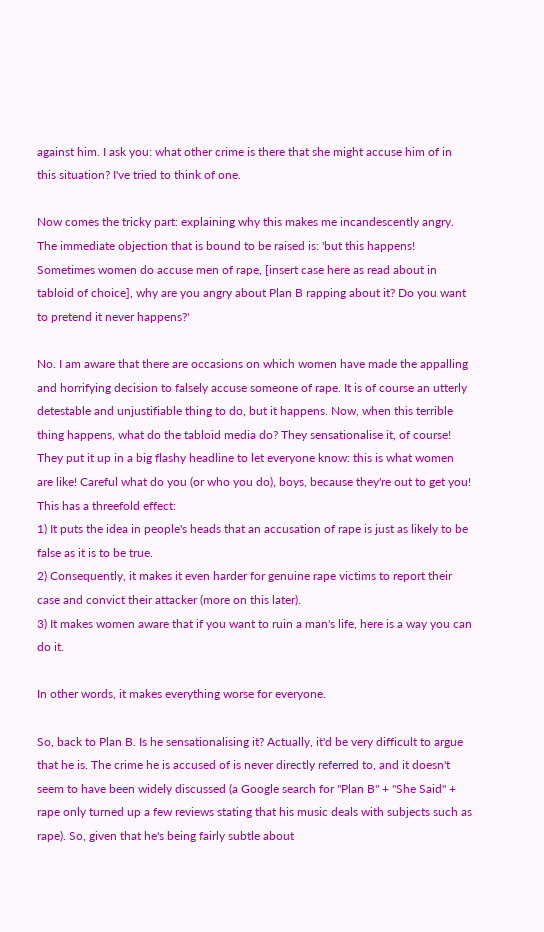against him. I ask you: what other crime is there that she might accuse him of in this situation? I've tried to think of one.

Now comes the tricky part: explaining why this makes me incandescently angry. The immediate objection that is bound to be raised is: 'but this happens! Sometimes women do accuse men of rape, [insert case here as read about in tabloid of choice], why are you angry about Plan B rapping about it? Do you want to pretend it never happens?'

No. I am aware that there are occasions on which women have made the appalling and horrifying decision to falsely accuse someone of rape. It is of course an utterly detestable and unjustifiable thing to do, but it happens. Now, when this terrible thing happens, what do the tabloid media do? They sensationalise it, of course! They put it up in a big flashy headline to let everyone know: this is what women are like! Careful what do you (or who you do), boys, because they're out to get you! This has a threefold effect:
1) It puts the idea in people's heads that an accusation of rape is just as likely to be false as it is to be true.
2) Consequently, it makes it even harder for genuine rape victims to report their case and convict their attacker (more on this later).
3) It makes women aware that if you want to ruin a man's life, here is a way you can do it.

In other words, it makes everything worse for everyone.

So, back to Plan B. Is he sensationalising it? Actually, it'd be very difficult to argue that he is. The crime he is accused of is never directly referred to, and it doesn't seem to have been widely discussed (a Google search for "Plan B" + "She Said" + rape only turned up a few reviews stating that his music deals with subjects such as rape). So, given that he's being fairly subtle about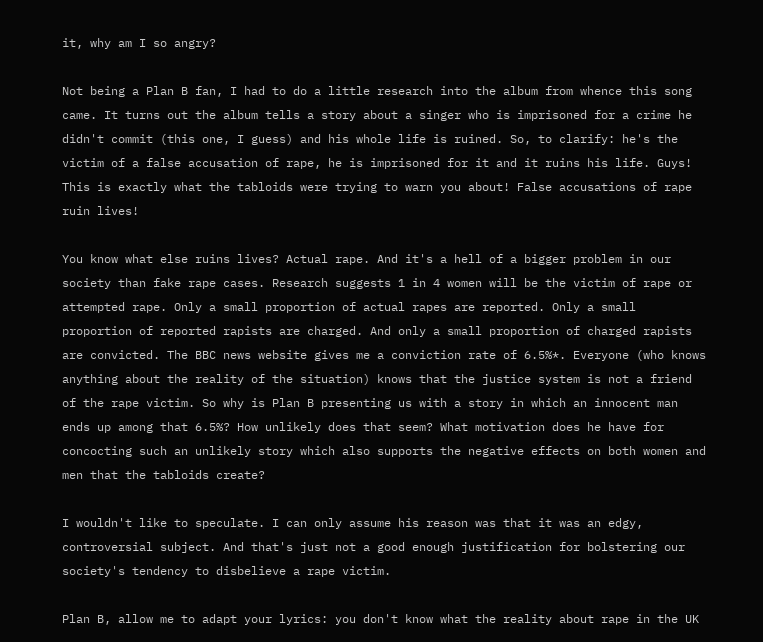it, why am I so angry?

Not being a Plan B fan, I had to do a little research into the album from whence this song came. It turns out the album tells a story about a singer who is imprisoned for a crime he didn't commit (this one, I guess) and his whole life is ruined. So, to clarify: he's the victim of a false accusation of rape, he is imprisoned for it and it ruins his life. Guys! This is exactly what the tabloids were trying to warn you about! False accusations of rape ruin lives!

You know what else ruins lives? Actual rape. And it's a hell of a bigger problem in our society than fake rape cases. Research suggests 1 in 4 women will be the victim of rape or attempted rape. Only a small proportion of actual rapes are reported. Only a small proportion of reported rapists are charged. And only a small proportion of charged rapists are convicted. The BBC news website gives me a conviction rate of 6.5%*. Everyone (who knows anything about the reality of the situation) knows that the justice system is not a friend of the rape victim. So why is Plan B presenting us with a story in which an innocent man ends up among that 6.5%? How unlikely does that seem? What motivation does he have for concocting such an unlikely story which also supports the negative effects on both women and men that the tabloids create?

I wouldn't like to speculate. I can only assume his reason was that it was an edgy, controversial subject. And that's just not a good enough justification for bolstering our society's tendency to disbelieve a rape victim.

Plan B, allow me to adapt your lyrics: you don't know what the reality about rape in the UK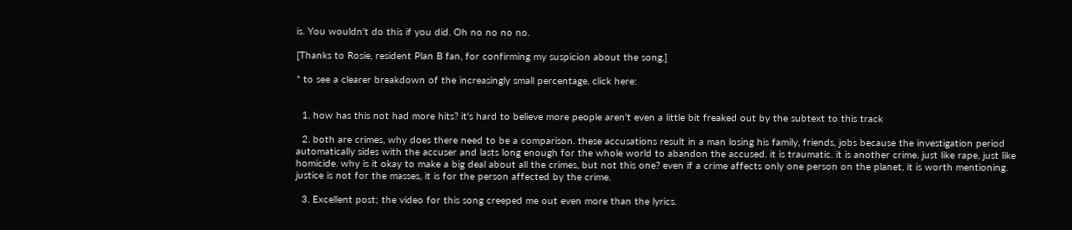is. You wouldn't do this if you did. Oh no no no no.

[Thanks to Rosie, resident Plan B fan, for confirming my suspicion about the song.]

* to see a clearer breakdown of the increasingly small percentage, click here:


  1. how has this not had more hits? it's hard to believe more people aren't even a little bit freaked out by the subtext to this track

  2. both are crimes, why does there need to be a comparison. these accusations result in a man losing his family, friends, jobs because the investigation period automatically sides with the accuser and lasts long enough for the whole world to abandon the accused. it is traumatic. it is another crime. just like rape, just like homicide. why is it okay to make a big deal about all the crimes, but not this one? even if a crime affects only one person on the planet, it is worth mentioning. justice is not for the masses, it is for the person affected by the crime.

  3. Excellent post; the video for this song creeped me out even more than the lyrics.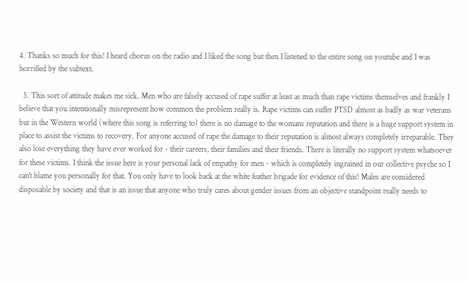4. Thanks so much for this! I heard chorus on the radio and I liked the song but then I listened to the entire song on youtube and I was horrified by the subtext.

  5. This sort of attitude makes me sick. Men who are falsely accused of rape suffer at least as much than rape victims themselves and frankly I believe that you intentionally misrepresent how common the problem really is. Rape victims can suffer PTSD almost as badly as war veterans but in the Western world (where this song is referring to) there is no damage to the womans reputation and there is a huge support system in place to assist the victims to recovery. For anyone accused of rape the damage to their reputation is almost always completely irreparable. They also lose everything they have ever worked for - their careers, their families and their friends. There is literally no support system whatsoever for these victims. I think the issue here is your personal lack of empathy for men - which is completely ingrained in our collective psyche so I can't blame you personally for that. You only have to look back at the white feather brigade for evidence of this! Males are considered disposable by society and that is an issue that anyone who truly cares about gender issues from an objective standpoint really needs to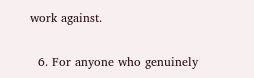work against.

  6. For anyone who genuinely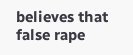believes that false rape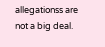allegationss are not a big deal.